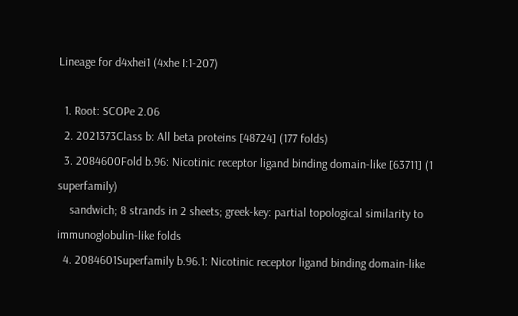Lineage for d4xhei1 (4xhe I:1-207)

  1. Root: SCOPe 2.06
  2. 2021373Class b: All beta proteins [48724] (177 folds)
  3. 2084600Fold b.96: Nicotinic receptor ligand binding domain-like [63711] (1 superfamily)
    sandwich; 8 strands in 2 sheets; greek-key: partial topological similarity to immunoglobulin-like folds
  4. 2084601Superfamily b.96.1: Nicotinic receptor ligand binding domain-like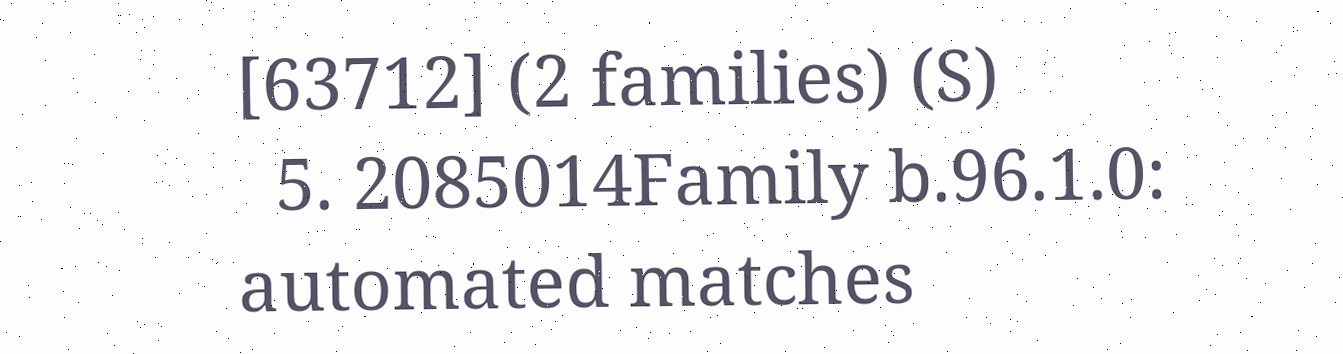[63712] (2 families) (S)
  5. 2085014Family b.96.1.0: automated matches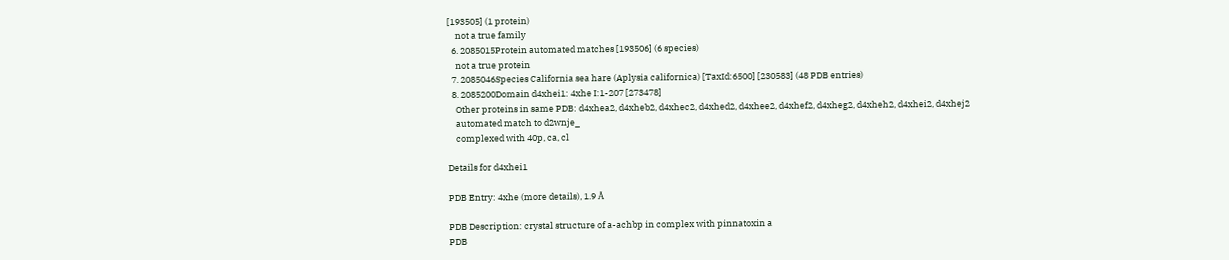[193505] (1 protein)
    not a true family
  6. 2085015Protein automated matches [193506] (6 species)
    not a true protein
  7. 2085046Species California sea hare (Aplysia californica) [TaxId:6500] [230583] (48 PDB entries)
  8. 2085200Domain d4xhei1: 4xhe I:1-207 [273478]
    Other proteins in same PDB: d4xhea2, d4xheb2, d4xhec2, d4xhed2, d4xhee2, d4xhef2, d4xheg2, d4xheh2, d4xhei2, d4xhej2
    automated match to d2wnje_
    complexed with 40p, ca, cl

Details for d4xhei1

PDB Entry: 4xhe (more details), 1.9 Å

PDB Description: crystal structure of a-achbp in complex with pinnatoxin a
PDB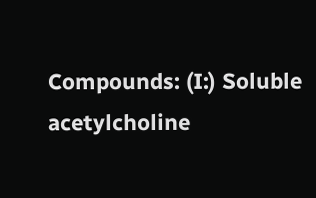Compounds: (I:) Soluble acetylcholine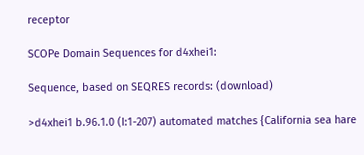receptor

SCOPe Domain Sequences for d4xhei1:

Sequence, based on SEQRES records: (download)

>d4xhei1 b.96.1.0 (I:1-207) automated matches {California sea hare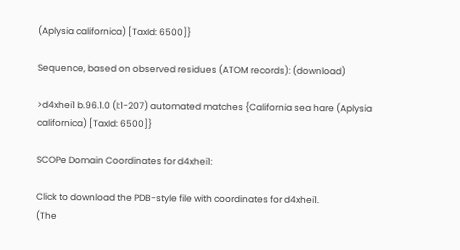(Aplysia californica) [TaxId: 6500]}

Sequence, based on observed residues (ATOM records): (download)

>d4xhei1 b.96.1.0 (I:1-207) automated matches {California sea hare (Aplysia californica) [TaxId: 6500]}

SCOPe Domain Coordinates for d4xhei1:

Click to download the PDB-style file with coordinates for d4xhei1.
(The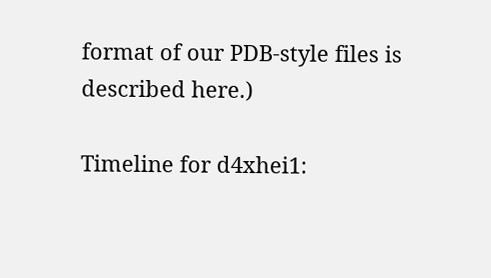format of our PDB-style files is described here.)

Timeline for d4xhei1: